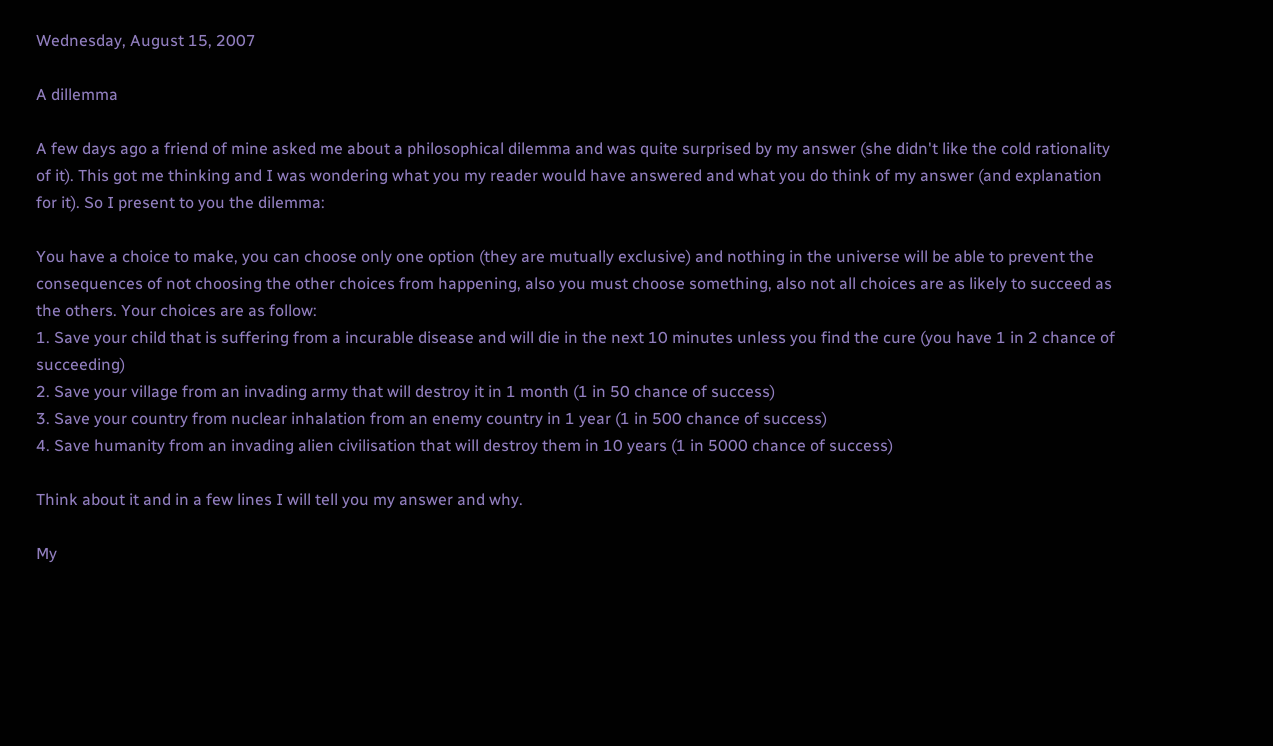Wednesday, August 15, 2007

A dillemma

A few days ago a friend of mine asked me about a philosophical dilemma and was quite surprised by my answer (she didn't like the cold rationality of it). This got me thinking and I was wondering what you my reader would have answered and what you do think of my answer (and explanation for it). So I present to you the dilemma:

You have a choice to make, you can choose only one option (they are mutually exclusive) and nothing in the universe will be able to prevent the consequences of not choosing the other choices from happening, also you must choose something, also not all choices are as likely to succeed as the others. Your choices are as follow:
1. Save your child that is suffering from a incurable disease and will die in the next 10 minutes unless you find the cure (you have 1 in 2 chance of succeeding)
2. Save your village from an invading army that will destroy it in 1 month (1 in 50 chance of success)
3. Save your country from nuclear inhalation from an enemy country in 1 year (1 in 500 chance of success)
4. Save humanity from an invading alien civilisation that will destroy them in 10 years (1 in 5000 chance of success)

Think about it and in a few lines I will tell you my answer and why.

My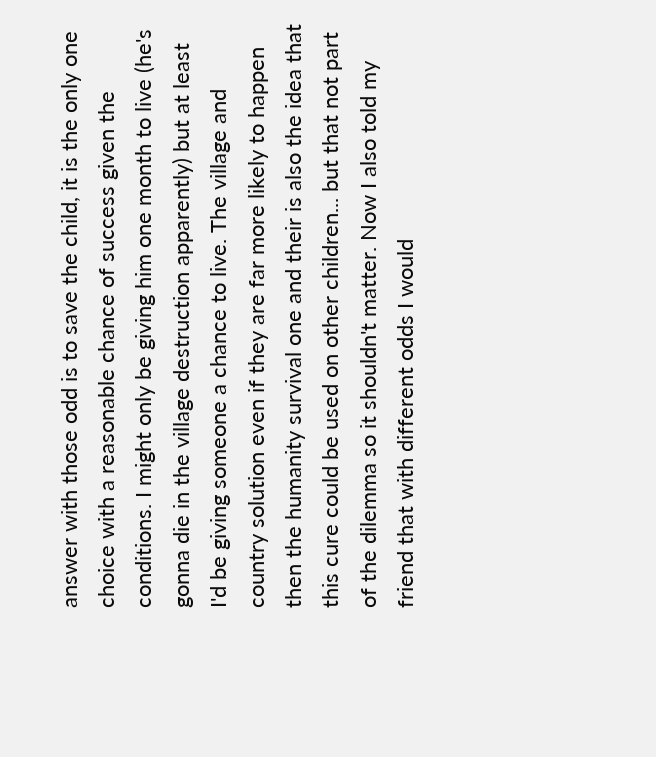answer with those odd is to save the child, it is the only one choice with a reasonable chance of success given the conditions. I might only be giving him one month to live (he's gonna die in the village destruction apparently) but at least I'd be giving someone a chance to live. The village and country solution even if they are far more likely to happen then the humanity survival one and their is also the idea that this cure could be used on other children... but that not part of the dilemma so it shouldn't matter. Now I also told my friend that with different odds I would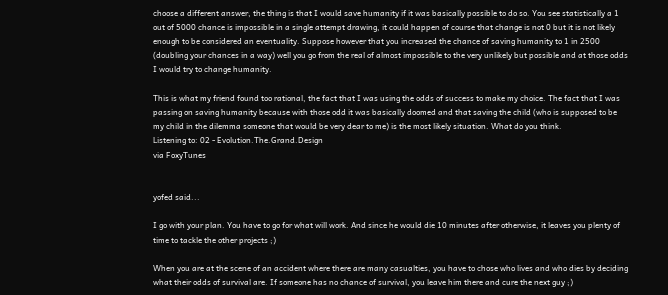choose a different answer, the thing is that I would save humanity if it was basically possible to do so. You see statistically a 1 out of 5000 chance is impossible in a single attempt drawing, it could happen of course that change is not 0 but it is not likely enough to be considered an eventuality. Suppose however that you increased the chance of saving humanity to 1 in 2500 (doubling your chances in a way) well you go from the real of almost impossible to the very unlikely but possible and at those odds I would try to change humanity.

This is what my friend found too rational, the fact that I was using the odds of success to make my choice. The fact that I was passing on saving humanity because with those odd it was basically doomed and that saving the child (who is supposed to be my child in the dilemma someone that would be very dear to me) is the most likely situation. What do you think.
Listening to: 02 - Evolution.The.Grand.Design
via FoxyTunes


yofed said...

I go with your plan. You have to go for what will work. And since he would die 10 minutes after otherwise, it leaves you plenty of time to tackle the other projects ;)

When you are at the scene of an accident where there are many casualties, you have to chose who lives and who dies by deciding what their odds of survival are. If someone has no chance of survival, you leave him there and cure the next guy ;)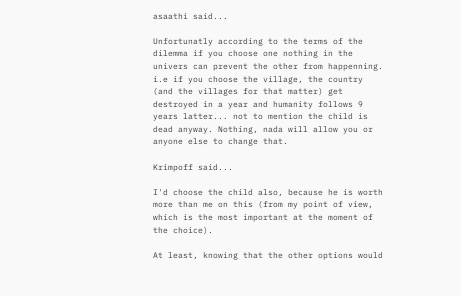asaathi said...

Unfortunatly according to the terms of the dilemma if you choose one nothing in the univers can prevent the other from happenning. i.e if you choose the village, the country (and the villages for that matter) get destroyed in a year and humanity follows 9 years latter... not to mention the child is dead anyway. Nothing, nada will allow you or anyone else to change that.

Krimpoff said...

I'd choose the child also, because he is worth more than me on this (from my point of view, which is the most important at the moment of the choice).

At least, knowing that the other options would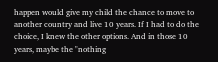happen would give my child the chance to move to another country and live 10 years. If I had to do the choice, I knew the other options. And in those 10 years, maybe the "nothing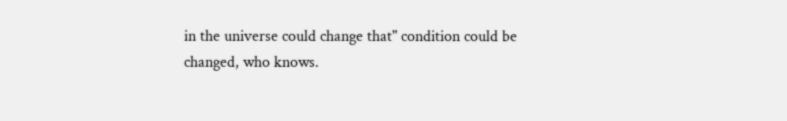in the universe could change that" condition could be changed, who knows.